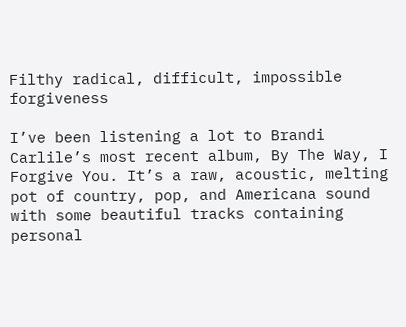Filthy radical, difficult, impossible forgiveness

I’ve been listening a lot to Brandi Carlile’s most recent album, By The Way, I Forgive You. It’s a raw, acoustic, melting pot of country, pop, and Americana sound with some beautiful tracks containing personal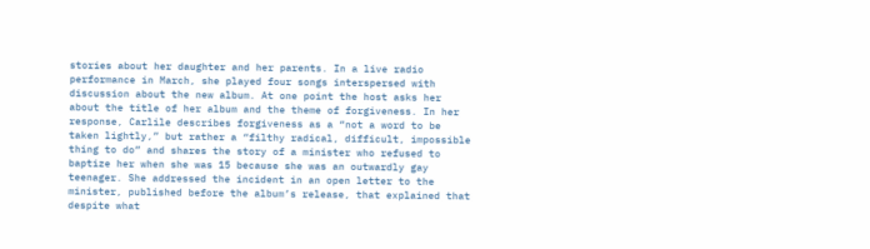stories about her daughter and her parents. In a live radio performance in March, she played four songs interspersed with discussion about the new album. At one point the host asks her about the title of her album and the theme of forgiveness. In her response, Carlile describes forgiveness as a “not a word to be taken lightly,” but rather a “filthy radical, difficult, impossible thing to do” and shares the story of a minister who refused to baptize her when she was 15 because she was an outwardly gay teenager. She addressed the incident in an open letter to the minister, published before the album’s release, that explained that despite what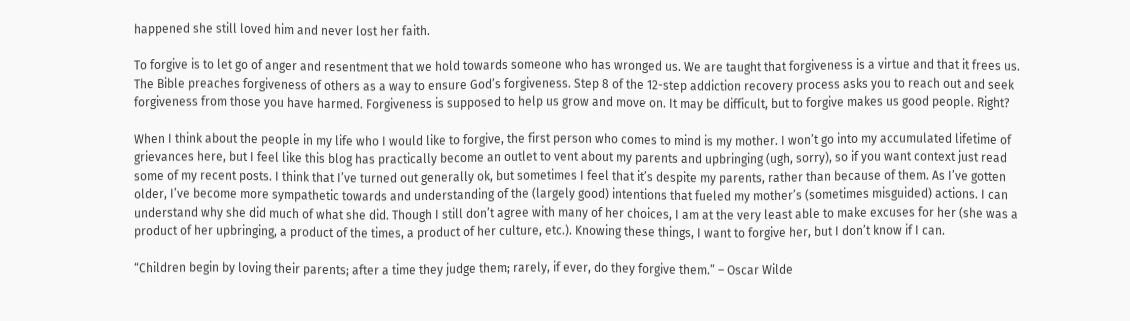happened she still loved him and never lost her faith.

To forgive is to let go of anger and resentment that we hold towards someone who has wronged us. We are taught that forgiveness is a virtue and that it frees us. The Bible preaches forgiveness of others as a way to ensure God’s forgiveness. Step 8 of the 12-step addiction recovery process asks you to reach out and seek forgiveness from those you have harmed. Forgiveness is supposed to help us grow and move on. It may be difficult, but to forgive makes us good people. Right?

When I think about the people in my life who I would like to forgive, the first person who comes to mind is my mother. I won’t go into my accumulated lifetime of grievances here, but I feel like this blog has practically become an outlet to vent about my parents and upbringing (ugh, sorry), so if you want context just read some of my recent posts. I think that I’ve turned out generally ok, but sometimes I feel that it’s despite my parents, rather than because of them. As I’ve gotten older, I’ve become more sympathetic towards and understanding of the (largely good) intentions that fueled my mother’s (sometimes misguided) actions. I can understand why she did much of what she did. Though I still don’t agree with many of her choices, I am at the very least able to make excuses for her (she was a product of her upbringing, a product of the times, a product of her culture, etc.). Knowing these things, I want to forgive her, but I don’t know if I can.

“Children begin by loving their parents; after a time they judge them; rarely, if ever, do they forgive them.” – Oscar Wilde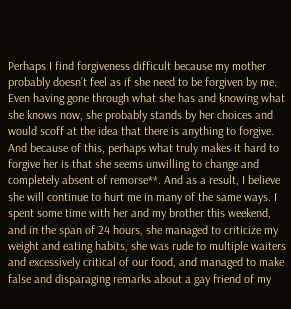Perhaps I find forgiveness difficult because my mother probably doesn’t feel as if she need to be forgiven by me. Even having gone through what she has and knowing what she knows now, she probably stands by her choices and would scoff at the idea that there is anything to forgive. And because of this, perhaps what truly makes it hard to forgive her is that she seems unwilling to change and completely absent of remorse**. And as a result, I believe she will continue to hurt me in many of the same ways. I spent some time with her and my brother this weekend, and in the span of 24 hours, she managed to criticize my weight and eating habits, she was rude to multiple waiters and excessively critical of our food, and managed to make false and disparaging remarks about a gay friend of my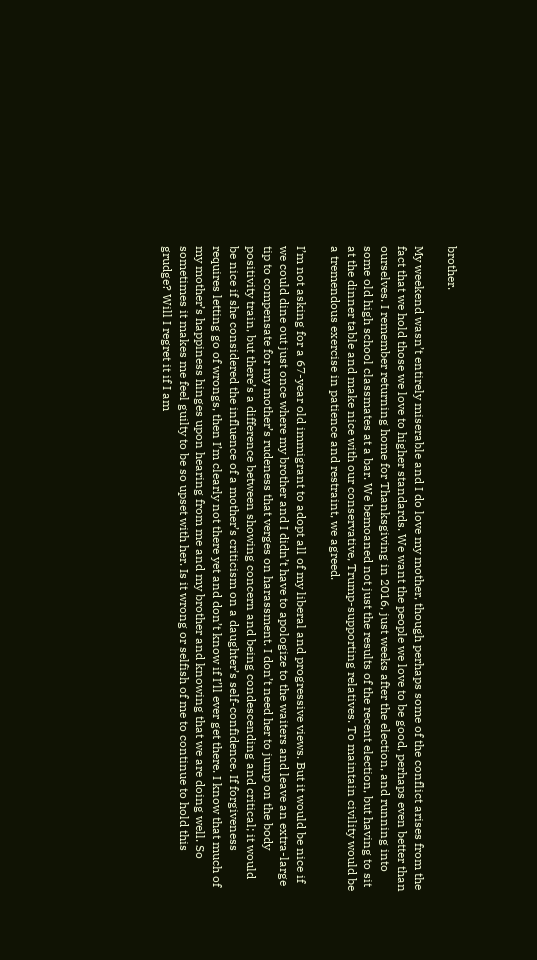brother.

My weekend wasn’t entirely miserable and I do love my mother, though perhaps some of the conflict arises from the fact that we hold those we love to higher standards. We want the people we love to be good, perhaps even better than ourselves. I remember returning home for Thanksgiving in 2016, just weeks after the election, and running into some old high school classmates at a bar. We bemoaned not just the results of the recent election, but having to sit at the dinner table and make nice with our conservative, Trump-supporting relatives. To maintain civility would be a tremendous exercise in patience and restraint, we agreed.

I’m not asking for a 67-year old immigrant to adopt all of my liberal and progressive views. But it would be nice if we could dine out just once where my brother and I didn’t have to apologize to the waiters and leave an extra-large tip to compensate for my mother’s rudeness that verges on harassment. I don’t need her to jump on the body positivity train, but there’s a difference between showing concern and being condescending and critical; it would be nice if she considered the influence of a mother’s criticism on a daughter’s self-confidence. If forgiveness requires letting go of wrongs, then I’m clearly not there yet and don’t know if I’ll ever get there. I know that much of my mother’s happiness hinges upon hearing from me and my brother and knowing that we are doing well. So sometimes it makes me feel guilty to be so upset with her. Is it wrong or selfish of me to continue to hold this grudge? Will I regret it if I am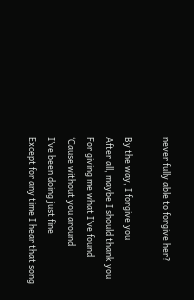never fully able to forgive her?

By the way, I forgive you
After all, maybe I should thank you
For giving me what I’ve found
‘Cause without you around
I’ve been doing just fine
Except for any time I hear that song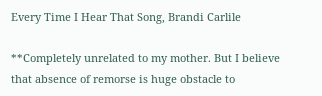Every Time I Hear That Song, Brandi Carlile

**Completely unrelated to my mother. But I believe that absence of remorse is huge obstacle to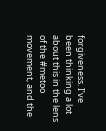forgiveness. I’ve been thinking a lot about this in the lens of the #metoo movement, and the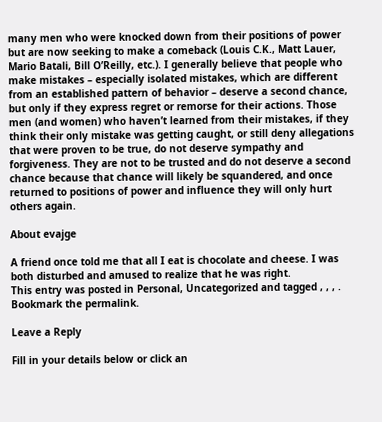many men who were knocked down from their positions of power but are now seeking to make a comeback (Louis C.K., Matt Lauer, Mario Batali, Bill O’Reilly, etc.). I generally believe that people who make mistakes – especially isolated mistakes, which are different from an established pattern of behavior – deserve a second chance, but only if they express regret or remorse for their actions. Those men (and women) who haven’t learned from their mistakes, if they think their only mistake was getting caught, or still deny allegations that were proven to be true, do not deserve sympathy and forgiveness. They are not to be trusted and do not deserve a second chance because that chance will likely be squandered, and once returned to positions of power and influence they will only hurt others again.

About evajge

A friend once told me that all I eat is chocolate and cheese. I was both disturbed and amused to realize that he was right.
This entry was posted in Personal, Uncategorized and tagged , , , . Bookmark the permalink.

Leave a Reply

Fill in your details below or click an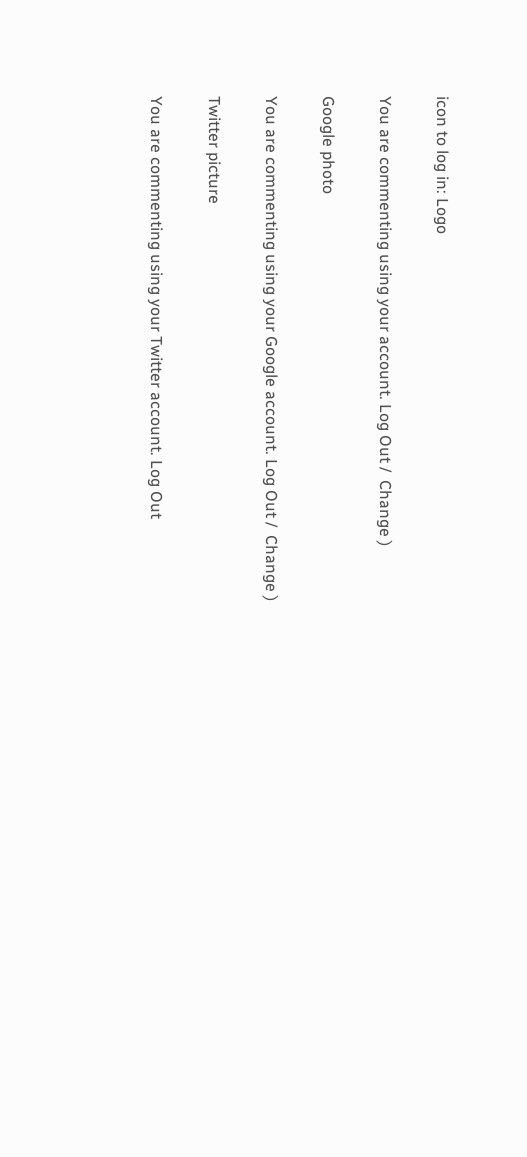icon to log in: Logo

You are commenting using your account. Log Out /  Change )

Google photo

You are commenting using your Google account. Log Out /  Change )

Twitter picture

You are commenting using your Twitter account. Log Out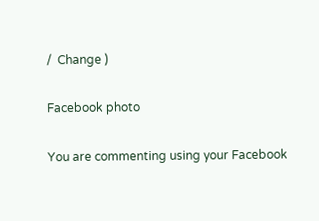/  Change )

Facebook photo

You are commenting using your Facebook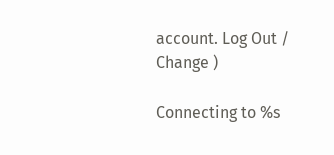account. Log Out /  Change )

Connecting to %s